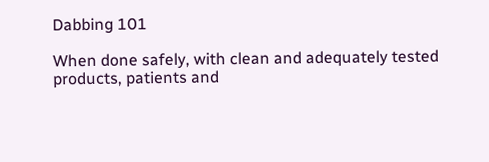Dabbing 101

When done safely, with clean and adequately tested products, patients and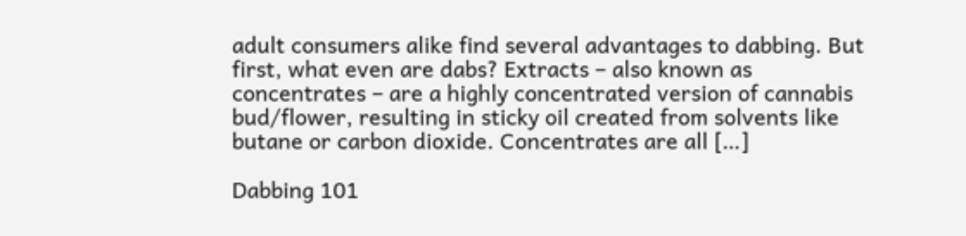adult consumers alike find several advantages to dabbing. But first, what even are dabs? Extracts – also known as concentrates – are a highly concentrated version of cannabis bud/flower, resulting in sticky oil created from solvents like butane or carbon dioxide. Concentrates are all […]

Dabbing 101